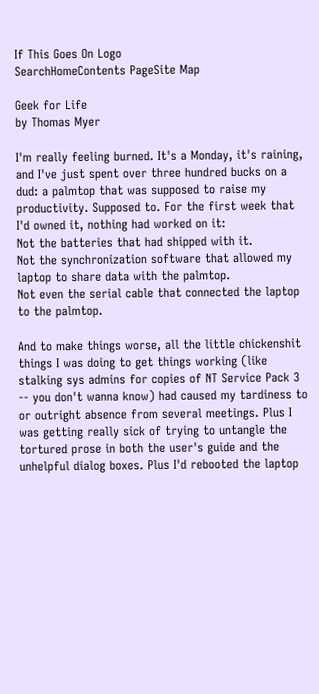If This Goes On Logo
SearchHomeContents PageSite Map

Geek for Life
by Thomas Myer

I'm really feeling burned. It's a Monday, it's raining, and I've just spent over three hundred bucks on a dud: a palmtop that was supposed to raise my productivity. Supposed to. For the first week that I'd owned it, nothing had worked on it:
Not the batteries that had shipped with it.
Not the synchronization software that allowed my laptop to share data with the palmtop.
Not even the serial cable that connected the laptop to the palmtop.

And to make things worse, all the little chickenshit things I was doing to get things working (like stalking sys admins for copies of NT Service Pack 3 -- you don't wanna know) had caused my tardiness to or outright absence from several meetings. Plus I was getting really sick of trying to untangle the tortured prose in both the user's guide and the unhelpful dialog boxes. Plus I'd rebooted the laptop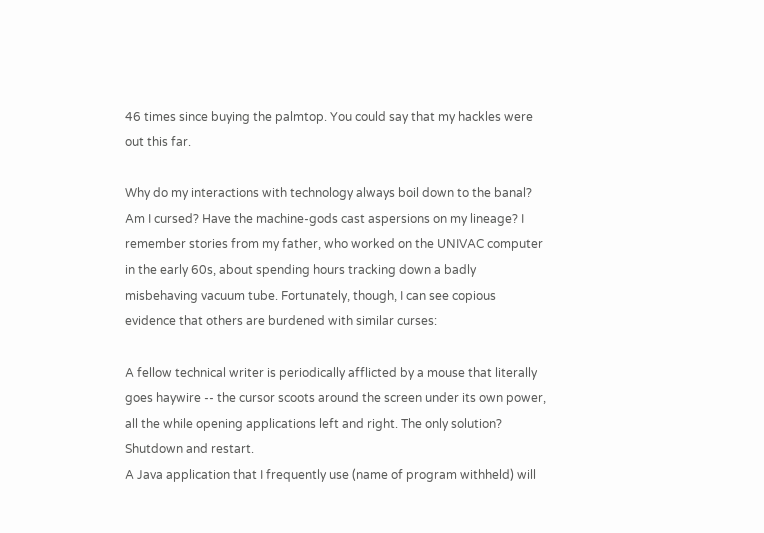46 times since buying the palmtop. You could say that my hackles were out this far.

Why do my interactions with technology always boil down to the banal? Am I cursed? Have the machine-gods cast aspersions on my lineage? I remember stories from my father, who worked on the UNIVAC computer in the early 60s, about spending hours tracking down a badly misbehaving vacuum tube. Fortunately, though, I can see copious evidence that others are burdened with similar curses:

A fellow technical writer is periodically afflicted by a mouse that literally goes haywire -- the cursor scoots around the screen under its own power, all the while opening applications left and right. The only solution? Shutdown and restart.
A Java application that I frequently use (name of program withheld) will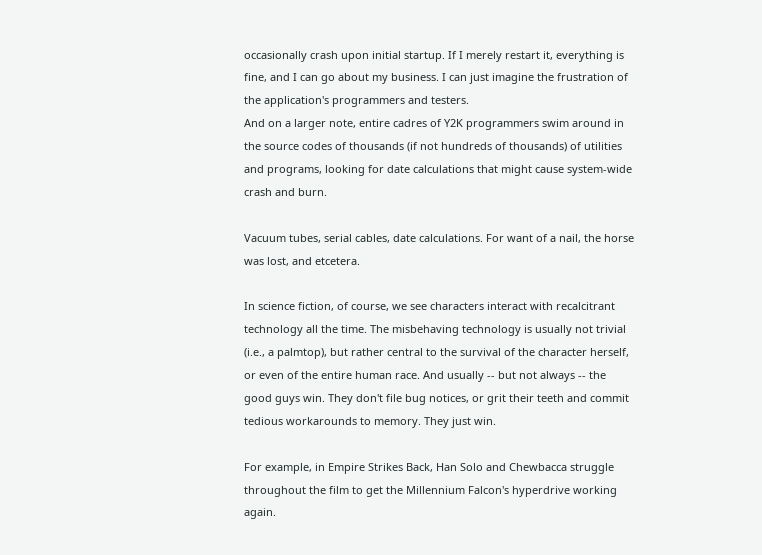occasionally crash upon initial startup. If I merely restart it, everything is fine, and I can go about my business. I can just imagine the frustration of the application's programmers and testers.
And on a larger note, entire cadres of Y2K programmers swim around in the source codes of thousands (if not hundreds of thousands) of utilities and programs, looking for date calculations that might cause system-wide crash and burn.

Vacuum tubes, serial cables, date calculations. For want of a nail, the horse was lost, and etcetera.

In science fiction, of course, we see characters interact with recalcitrant technology all the time. The misbehaving technology is usually not trivial (i.e., a palmtop), but rather central to the survival of the character herself, or even of the entire human race. And usually -- but not always -- the good guys win. They don't file bug notices, or grit their teeth and commit tedious workarounds to memory. They just win.

For example, in Empire Strikes Back, Han Solo and Chewbacca struggle throughout the film to get the Millennium Falcon's hyperdrive working again.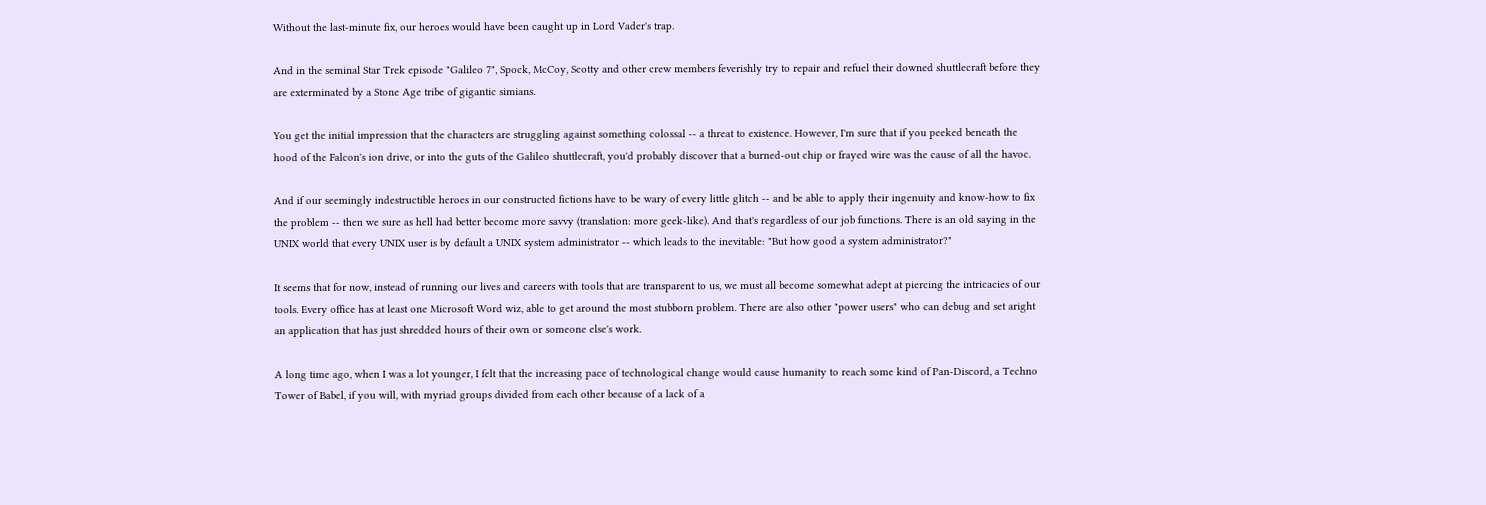Without the last-minute fix, our heroes would have been caught up in Lord Vader's trap.

And in the seminal Star Trek episode "Galileo 7", Spock, McCoy, Scotty and other crew members feverishly try to repair and refuel their downed shuttlecraft before they are exterminated by a Stone Age tribe of gigantic simians.

You get the initial impression that the characters are struggling against something colossal -- a threat to existence. However, I'm sure that if you peeked beneath the hood of the Falcon's ion drive, or into the guts of the Galileo shuttlecraft, you'd probably discover that a burned-out chip or frayed wire was the cause of all the havoc.

And if our seemingly indestructible heroes in our constructed fictions have to be wary of every little glitch -- and be able to apply their ingenuity and know-how to fix the problem -- then we sure as hell had better become more savvy (translation: more geek-like). And that's regardless of our job functions. There is an old saying in the UNIX world that every UNIX user is by default a UNIX system administrator -- which leads to the inevitable: "But how good a system administrator?"

It seems that for now, instead of running our lives and careers with tools that are transparent to us, we must all become somewhat adept at piercing the intricacies of our tools. Every office has at least one Microsoft Word wiz, able to get around the most stubborn problem. There are also other "power users" who can debug and set aright an application that has just shredded hours of their own or someone else's work.

A long time ago, when I was a lot younger, I felt that the increasing pace of technological change would cause humanity to reach some kind of Pan-Discord, a Techno Tower of Babel, if you will, with myriad groups divided from each other because of a lack of a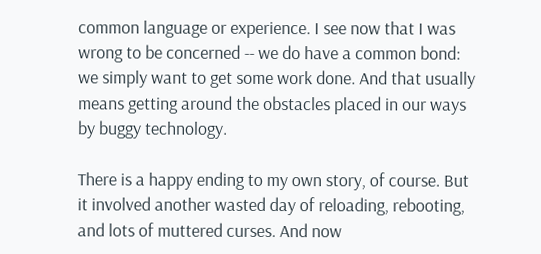common language or experience. I see now that I was wrong to be concerned -- we do have a common bond: we simply want to get some work done. And that usually means getting around the obstacles placed in our ways by buggy technology.

There is a happy ending to my own story, of course. But it involved another wasted day of reloading, rebooting, and lots of muttered curses. And now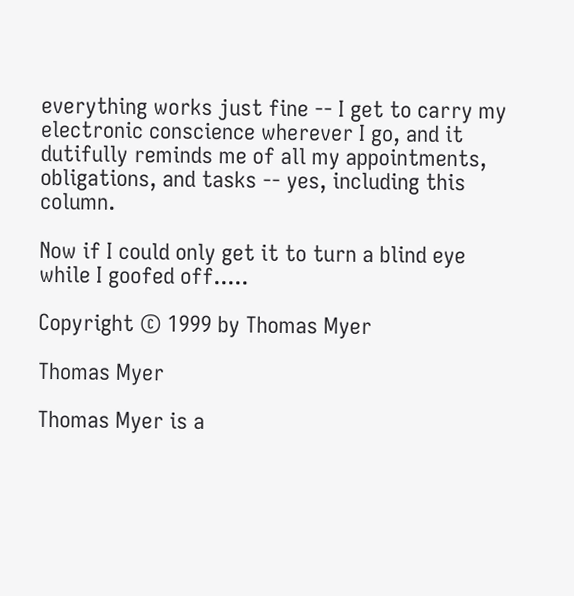everything works just fine -- I get to carry my electronic conscience wherever I go, and it dutifully reminds me of all my appointments, obligations, and tasks -- yes, including this column.

Now if I could only get it to turn a blind eye while I goofed off.....

Copyright © 1999 by Thomas Myer

Thomas Myer

Thomas Myer is a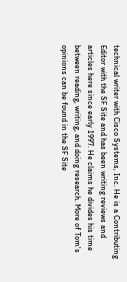technical writer with Cisco Systems, Inc. He is a Contributing Editor with the SF Site and has been writing reviews and articles here since early 1997. He claims he divides his time between reading, writing, and doing research. More of Tom's opinions can be found in the SF Site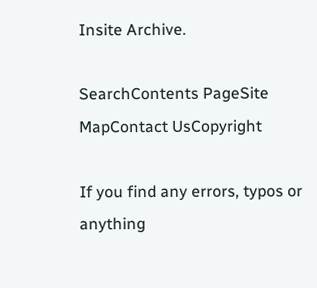Insite Archive.

SearchContents PageSite MapContact UsCopyright

If you find any errors, typos or anything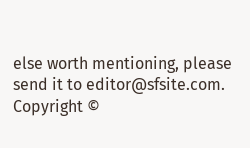else worth mentioning, please send it to editor@sfsite.com.
Copyright ©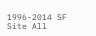1996-2014 SF Site All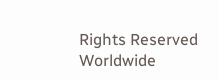Rights Reserved Worldwide